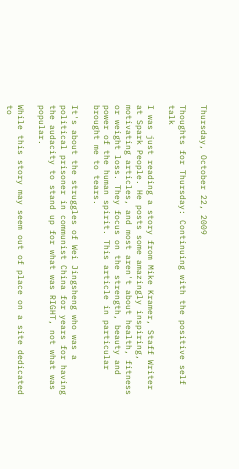Thursday, October 22, 2009

Thoughts for Thursday: Continuing with the positive self talk

I was just reading a story from Mike Kramer, Staff Writer at Spark People. He posts some amazingly inspiring, motivating articles, and most aren't about health, fitness or weight loss. They focus on the strength, beauty and power of the human spirit. This article in particular brought me to tears.

It's about the struggles of Wei Jingsheng who was a political prisoner in communist China for years for having the audacity to stand up for what was RIGHT, not what was popular.

While this story may seem out of place on a site dedicated to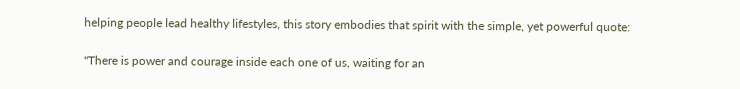helping people lead healthy lifestyles, this story embodies that spirit with the simple, yet powerful quote:

"There is power and courage inside each one of us, waiting for an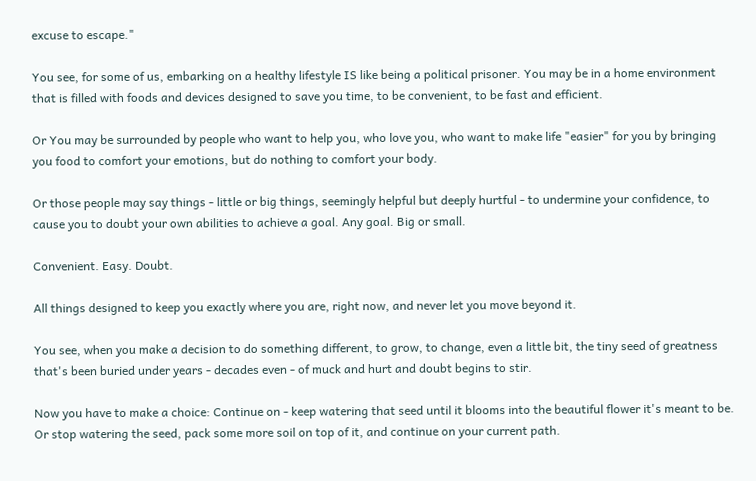excuse to escape."

You see, for some of us, embarking on a healthy lifestyle IS like being a political prisoner. You may be in a home environment that is filled with foods and devices designed to save you time, to be convenient, to be fast and efficient.

Or You may be surrounded by people who want to help you, who love you, who want to make life "easier" for you by bringing you food to comfort your emotions, but do nothing to comfort your body.

Or those people may say things - little or big things, seemingly helpful but deeply hurtful - to undermine your confidence, to cause you to doubt your own abilities to achieve a goal. Any goal. Big or small.

Convenient. Easy. Doubt.

All things designed to keep you exactly where you are, right now, and never let you move beyond it.

You see, when you make a decision to do something different, to grow, to change, even a little bit, the tiny seed of greatness that's been buried under years - decades even - of muck and hurt and doubt begins to stir.

Now you have to make a choice: Continue on - keep watering that seed until it blooms into the beautiful flower it's meant to be. Or stop watering the seed, pack some more soil on top of it, and continue on your current path.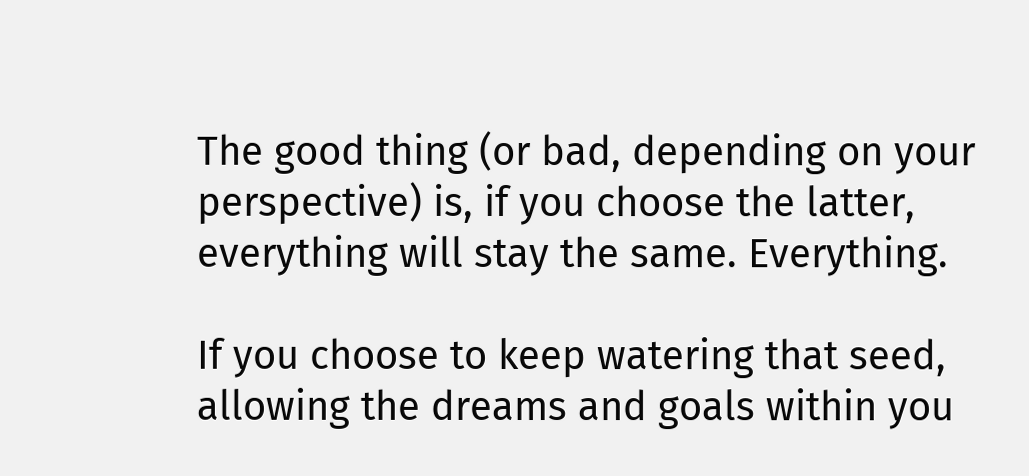The good thing (or bad, depending on your perspective) is, if you choose the latter, everything will stay the same. Everything.

If you choose to keep watering that seed, allowing the dreams and goals within you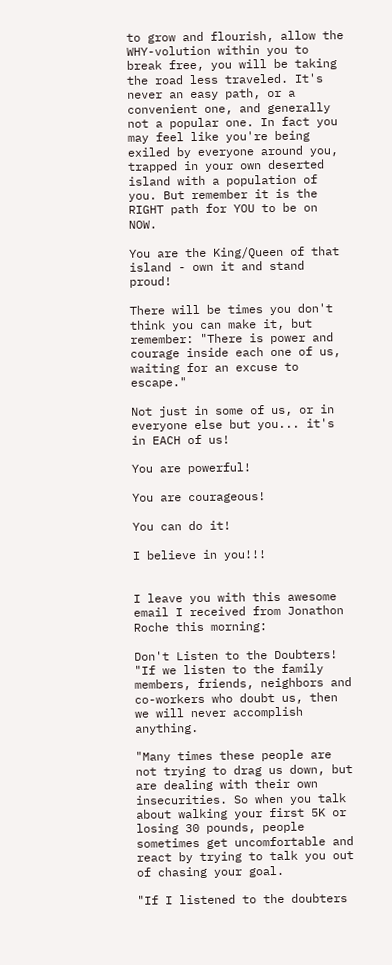to grow and flourish, allow the WHY-volution within you to break free, you will be taking the road less traveled. It's never an easy path, or a convenient one, and generally not a popular one. In fact you may feel like you're being exiled by everyone around you, trapped in your own deserted island with a population of you. But remember it is the RIGHT path for YOU to be on NOW.

You are the King/Queen of that island - own it and stand proud!

There will be times you don't think you can make it, but remember: "There is power and courage inside each one of us, waiting for an excuse to escape."

Not just in some of us, or in everyone else but you... it's in EACH of us!

You are powerful!

You are courageous!

You can do it!

I believe in you!!!


I leave you with this awesome email I received from Jonathon Roche this morning:

Don't Listen to the Doubters!
"If we listen to the family members, friends, neighbors and co-workers who doubt us, then we will never accomplish anything.

"Many times these people are not trying to drag us down, but are dealing with their own insecurities. So when you talk about walking your first 5K or losing 30 pounds, people sometimes get uncomfortable and react by trying to talk you out of chasing your goal.

"If I listened to the doubters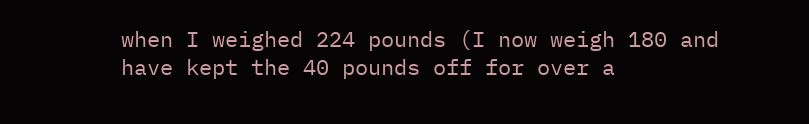when I weighed 224 pounds (I now weigh 180 and have kept the 40 pounds off for over a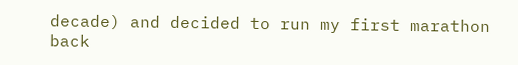decade) and decided to run my first marathon back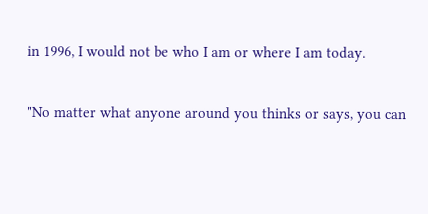in 1996, I would not be who I am or where I am today.

"No matter what anyone around you thinks or says, you can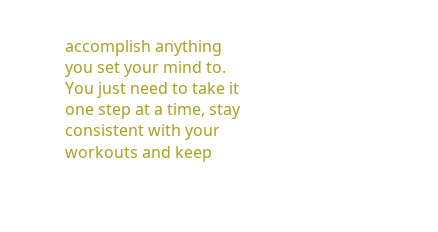accomplish anything you set your mind to. You just need to take it one step at a time, stay consistent with your workouts and keep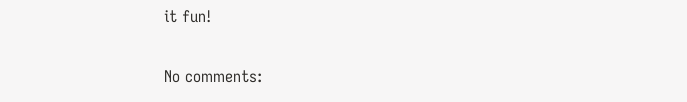it fun!

No comments: